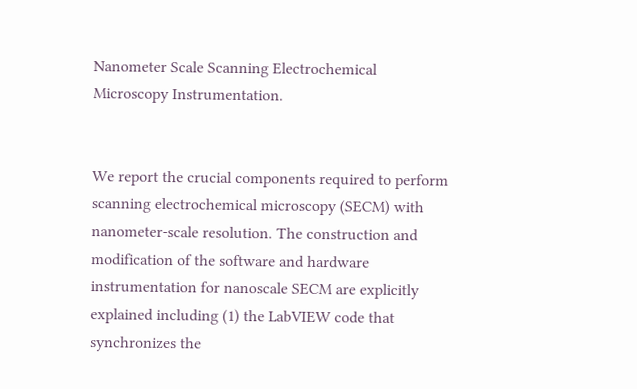Nanometer Scale Scanning Electrochemical Microscopy Instrumentation.


We report the crucial components required to perform scanning electrochemical microscopy (SECM) with nanometer-scale resolution. The construction and modification of the software and hardware instrumentation for nanoscale SECM are explicitly explained including (1) the LabVIEW code that synchronizes the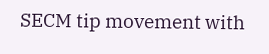SECM tip movement with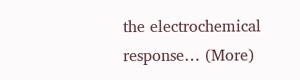the electrochemical response… (More)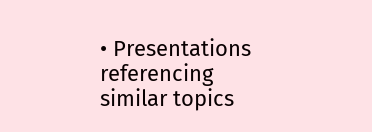• Presentations referencing similar topics